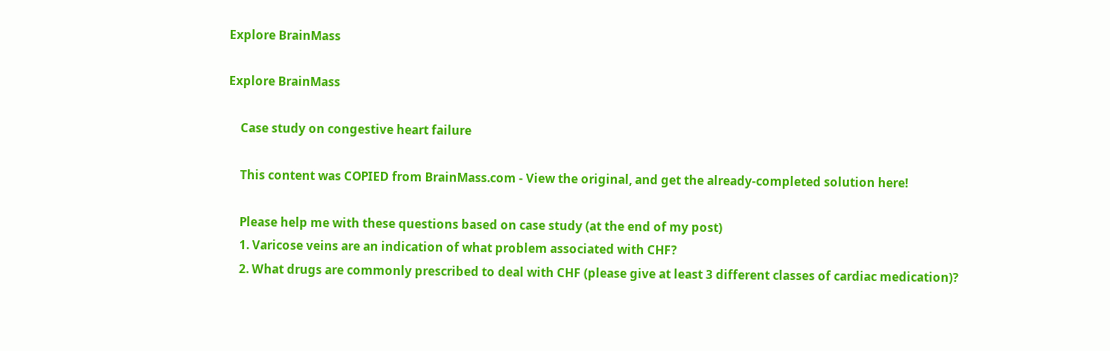Explore BrainMass

Explore BrainMass

    Case study on congestive heart failure

    This content was COPIED from BrainMass.com - View the original, and get the already-completed solution here!

    Please help me with these questions based on case study (at the end of my post)
    1. Varicose veins are an indication of what problem associated with CHF?
    2. What drugs are commonly prescribed to deal with CHF (please give at least 3 different classes of cardiac medication)?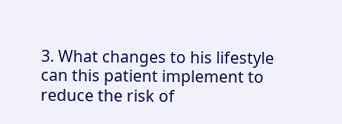3. What changes to his lifestyle can this patient implement to reduce the risk of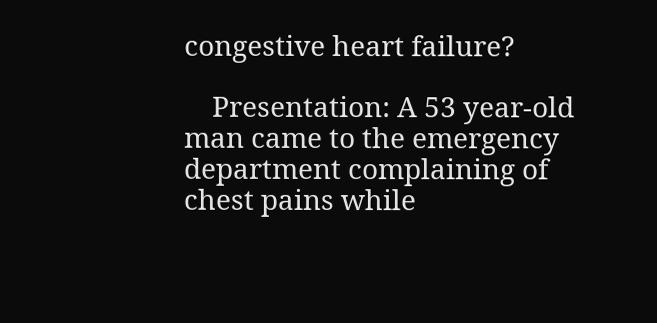congestive heart failure?

    Presentation: A 53 year-old man came to the emergency department complaining of chest pains while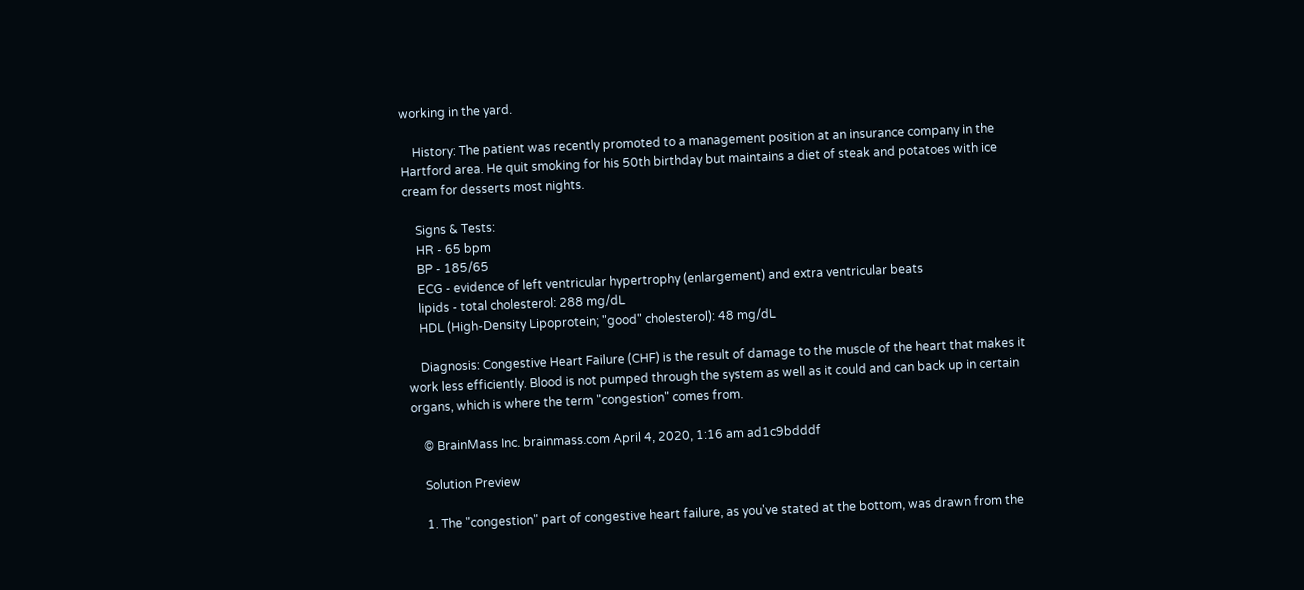working in the yard.

    History: The patient was recently promoted to a management position at an insurance company in the Hartford area. He quit smoking for his 50th birthday but maintains a diet of steak and potatoes with ice cream for desserts most nights.

    Signs & Tests:
    HR - 65 bpm
    BP - 185/65
    ECG - evidence of left ventricular hypertrophy (enlargement) and extra ventricular beats
    lipids - total cholesterol: 288 mg/dL
    HDL (High-Density Lipoprotein; "good" cholesterol): 48 mg/dL

    Diagnosis: Congestive Heart Failure (CHF) is the result of damage to the muscle of the heart that makes it work less efficiently. Blood is not pumped through the system as well as it could and can back up in certain organs, which is where the term "congestion" comes from.

    © BrainMass Inc. brainmass.com April 4, 2020, 1:16 am ad1c9bdddf

    Solution Preview

    1. The "congestion" part of congestive heart failure, as you've stated at the bottom, was drawn from the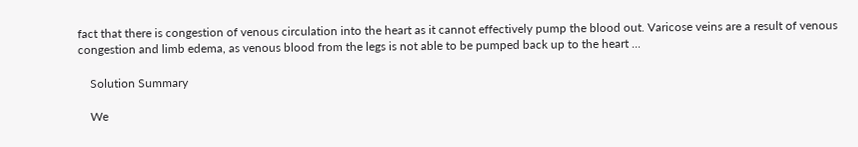fact that there is congestion of venous circulation into the heart as it cannot effectively pump the blood out. Varicose veins are a result of venous congestion and limb edema, as venous blood from the legs is not able to be pumped back up to the heart ...

    Solution Summary

    We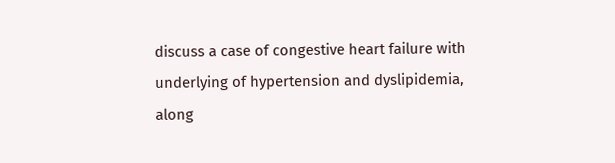discuss a case of congestive heart failure with underlying of hypertension and dyslipidemia, along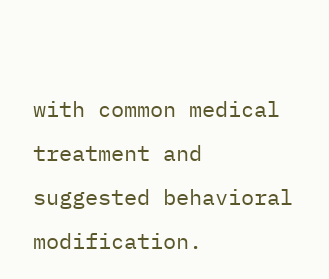with common medical treatment and suggested behavioral modification.